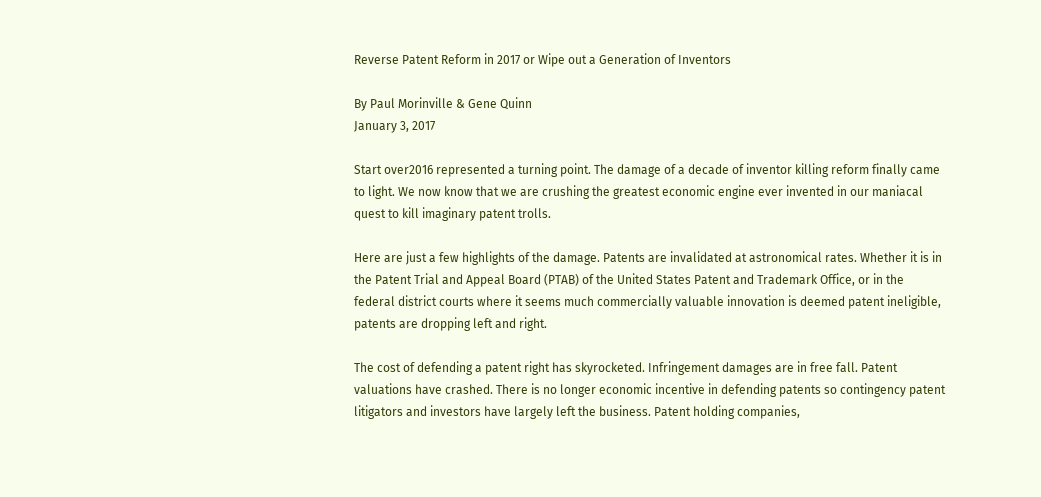Reverse Patent Reform in 2017 or Wipe out a Generation of Inventors

By Paul Morinville & Gene Quinn
January 3, 2017

Start over2016 represented a turning point. The damage of a decade of inventor killing reform finally came to light. We now know that we are crushing the greatest economic engine ever invented in our maniacal quest to kill imaginary patent trolls.

Here are just a few highlights of the damage. Patents are invalidated at astronomical rates. Whether it is in the Patent Trial and Appeal Board (PTAB) of the United States Patent and Trademark Office, or in the federal district courts where it seems much commercially valuable innovation is deemed patent ineligible, patents are dropping left and right.

The cost of defending a patent right has skyrocketed. Infringement damages are in free fall. Patent valuations have crashed. There is no longer economic incentive in defending patents so contingency patent litigators and investors have largely left the business. Patent holding companies,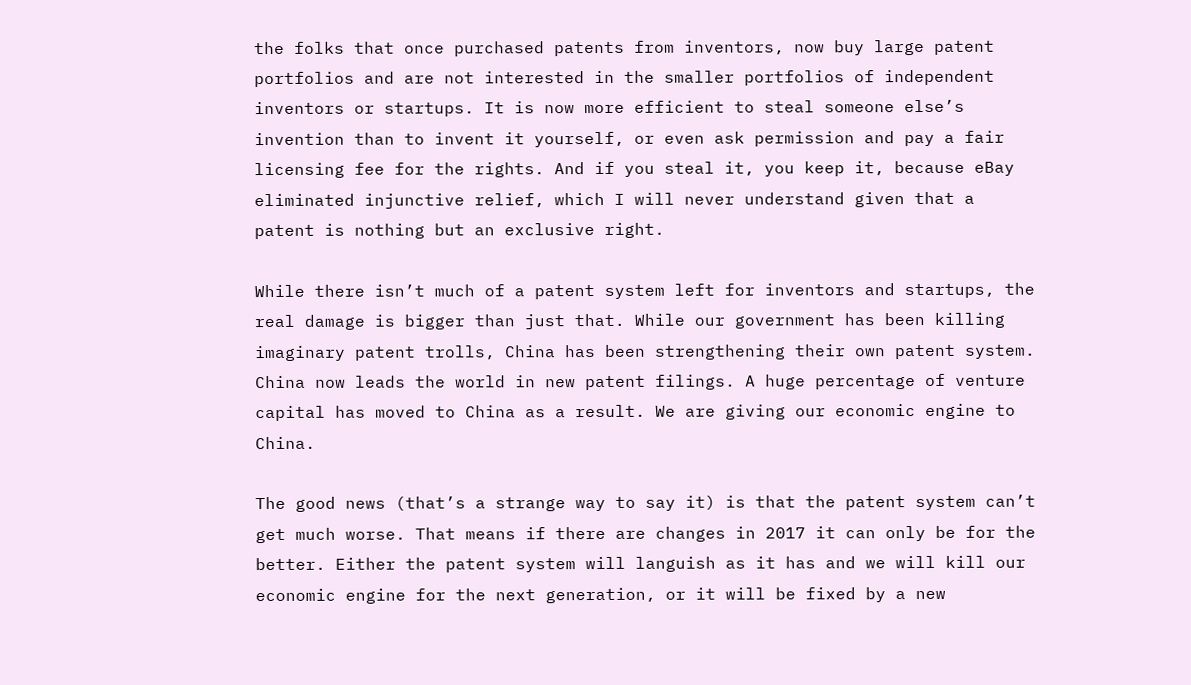the folks that once purchased patents from inventors, now buy large patent portfolios and are not interested in the smaller portfolios of independent inventors or startups. It is now more efficient to steal someone else’s invention than to invent it yourself, or even ask permission and pay a fair licensing fee for the rights. And if you steal it, you keep it, because eBay eliminated injunctive relief, which I will never understand given that a patent is nothing but an exclusive right.

While there isn’t much of a patent system left for inventors and startups, the real damage is bigger than just that. While our government has been killing imaginary patent trolls, China has been strengthening their own patent system. China now leads the world in new patent filings. A huge percentage of venture capital has moved to China as a result. We are giving our economic engine to China.

The good news (that’s a strange way to say it) is that the patent system can’t get much worse. That means if there are changes in 2017 it can only be for the better. Either the patent system will languish as it has and we will kill our economic engine for the next generation, or it will be fixed by a new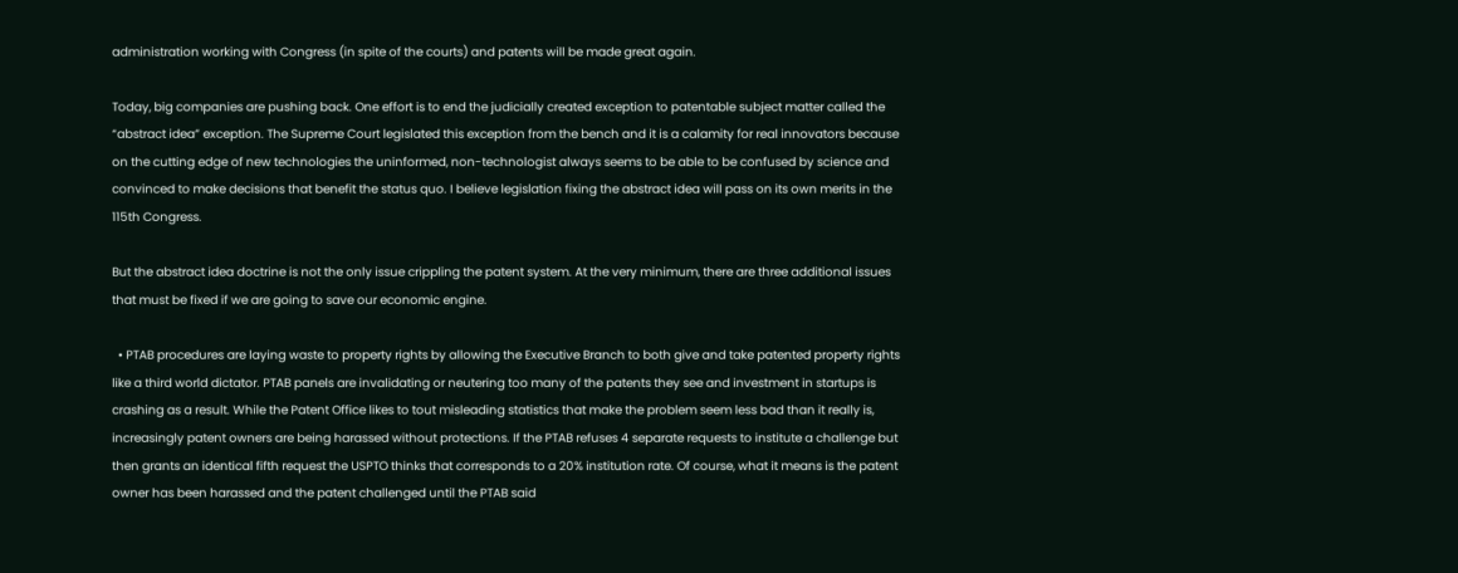administration working with Congress (in spite of the courts) and patents will be made great again.

Today, big companies are pushing back. One effort is to end the judicially created exception to patentable subject matter called the “abstract idea” exception. The Supreme Court legislated this exception from the bench and it is a calamity for real innovators because on the cutting edge of new technologies the uninformed, non-technologist always seems to be able to be confused by science and convinced to make decisions that benefit the status quo. I believe legislation fixing the abstract idea will pass on its own merits in the 115th Congress.

But the abstract idea doctrine is not the only issue crippling the patent system. At the very minimum, there are three additional issues that must be fixed if we are going to save our economic engine.

  • PTAB procedures are laying waste to property rights by allowing the Executive Branch to both give and take patented property rights like a third world dictator. PTAB panels are invalidating or neutering too many of the patents they see and investment in startups is crashing as a result. While the Patent Office likes to tout misleading statistics that make the problem seem less bad than it really is, increasingly patent owners are being harassed without protections. If the PTAB refuses 4 separate requests to institute a challenge but then grants an identical fifth request the USPTO thinks that corresponds to a 20% institution rate. Of course, what it means is the patent owner has been harassed and the patent challenged until the PTAB said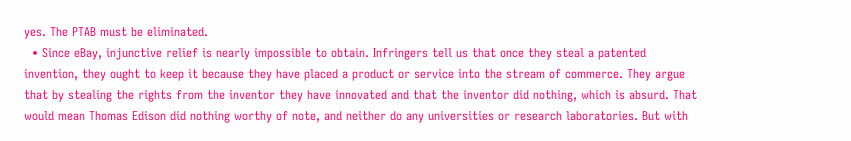yes. The PTAB must be eliminated.
  • Since eBay, injunctive relief is nearly impossible to obtain. Infringers tell us that once they steal a patented invention, they ought to keep it because they have placed a product or service into the stream of commerce. They argue that by stealing the rights from the inventor they have innovated and that the inventor did nothing, which is absurd. That would mean Thomas Edison did nothing worthy of note, and neither do any universities or research laboratories. But with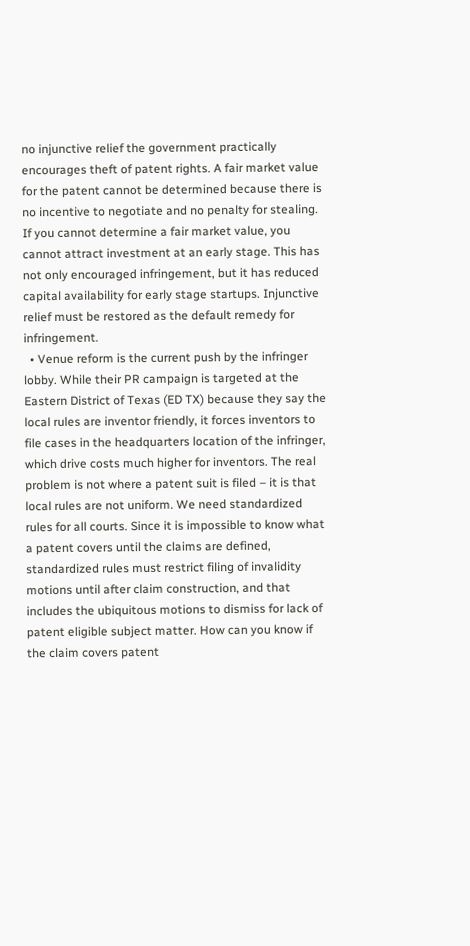no injunctive relief the government practically encourages theft of patent rights. A fair market value for the patent cannot be determined because there is no incentive to negotiate and no penalty for stealing. If you cannot determine a fair market value, you cannot attract investment at an early stage. This has not only encouraged infringement, but it has reduced capital availability for early stage startups. Injunctive relief must be restored as the default remedy for infringement.
  • Venue reform is the current push by the infringer lobby. While their PR campaign is targeted at the Eastern District of Texas (ED TX) because they say the local rules are inventor friendly, it forces inventors to file cases in the headquarters location of the infringer, which drive costs much higher for inventors. The real problem is not where a patent suit is filed – it is that local rules are not uniform. We need standardized rules for all courts. Since it is impossible to know what a patent covers until the claims are defined, standardized rules must restrict filing of invalidity motions until after claim construction, and that includes the ubiquitous motions to dismiss for lack of patent eligible subject matter. How can you know if the claim covers patent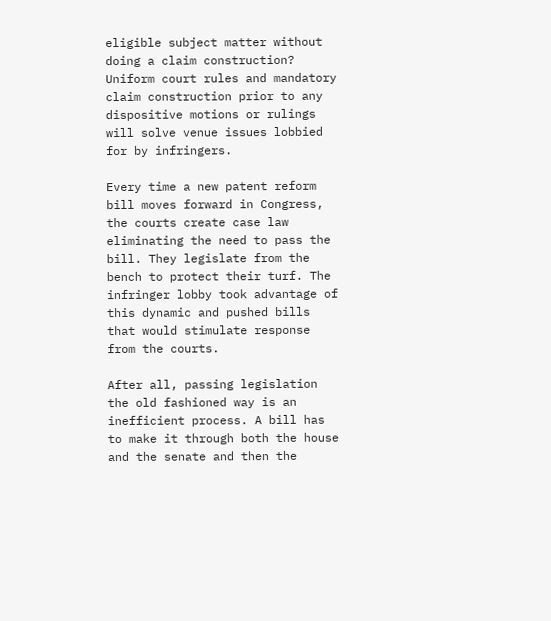eligible subject matter without doing a claim construction? Uniform court rules and mandatory claim construction prior to any dispositive motions or rulings will solve venue issues lobbied for by infringers.

Every time a new patent reform bill moves forward in Congress, the courts create case law eliminating the need to pass the bill. They legislate from the bench to protect their turf. The infringer lobby took advantage of this dynamic and pushed bills that would stimulate response from the courts.

After all, passing legislation the old fashioned way is an inefficient process. A bill has to make it through both the house and the senate and then the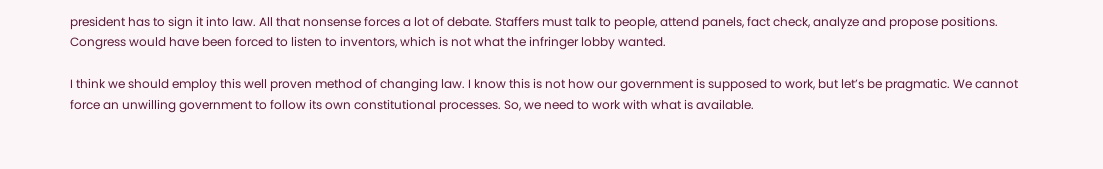president has to sign it into law. All that nonsense forces a lot of debate. Staffers must talk to people, attend panels, fact check, analyze and propose positions. Congress would have been forced to listen to inventors, which is not what the infringer lobby wanted.

I think we should employ this well proven method of changing law. I know this is not how our government is supposed to work, but let’s be pragmatic. We cannot force an unwilling government to follow its own constitutional processes. So, we need to work with what is available.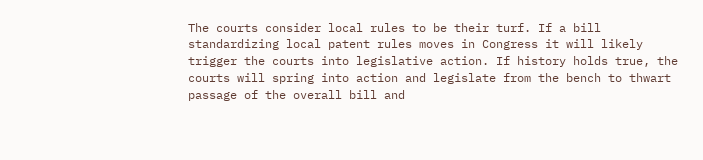The courts consider local rules to be their turf. If a bill standardizing local patent rules moves in Congress it will likely trigger the courts into legislative action. If history holds true, the courts will spring into action and legislate from the bench to thwart passage of the overall bill and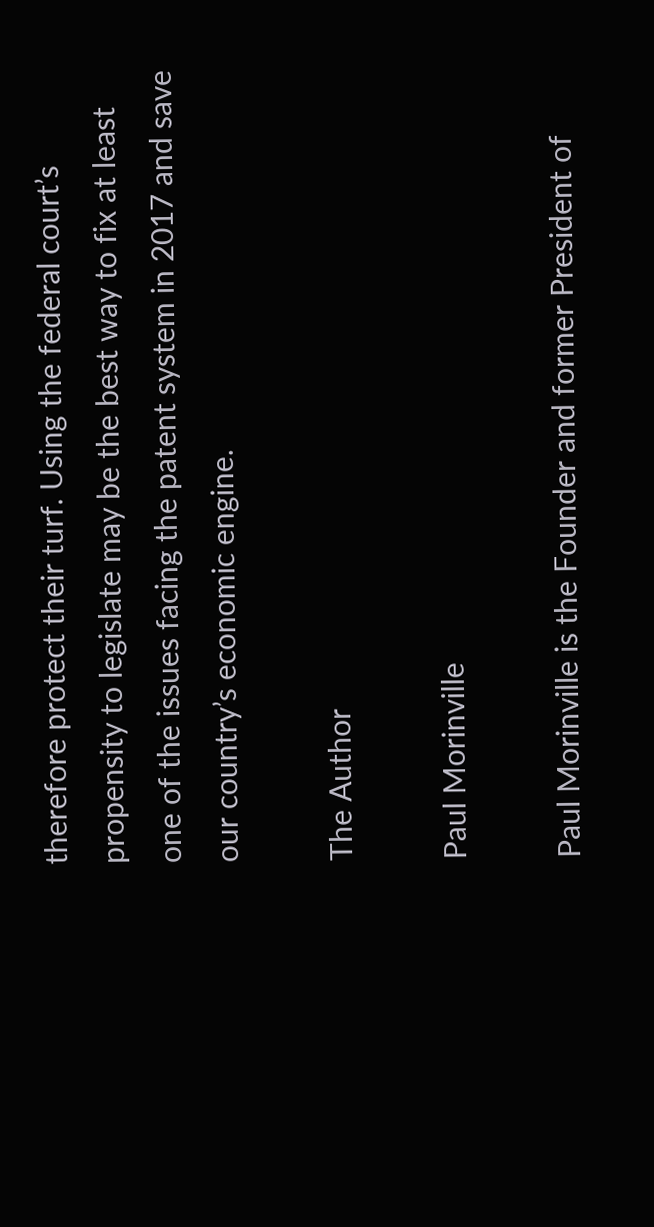therefore protect their turf. Using the federal court’s propensity to legislate may be the best way to fix at least one of the issues facing the patent system in 2017 and save our country’s economic engine.

The Author

Paul Morinville

Paul Morinville is the Founder and former President of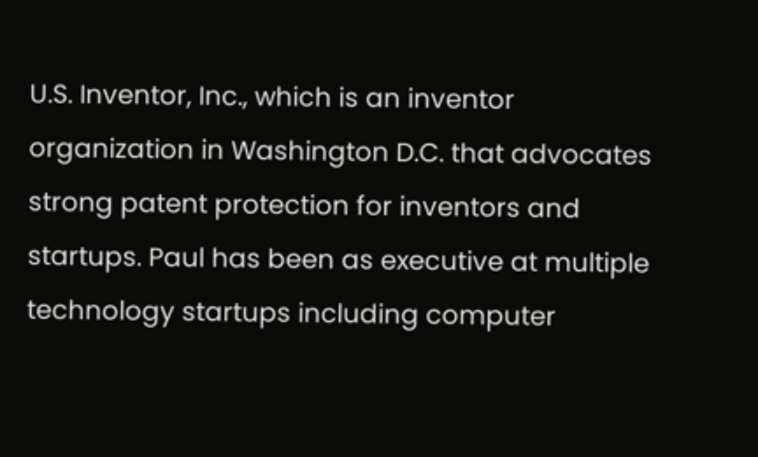U.S. Inventor, Inc., which is an inventor organization in Washington D.C. that advocates strong patent protection for inventors and startups. Paul has been as executive at multiple technology startups including computer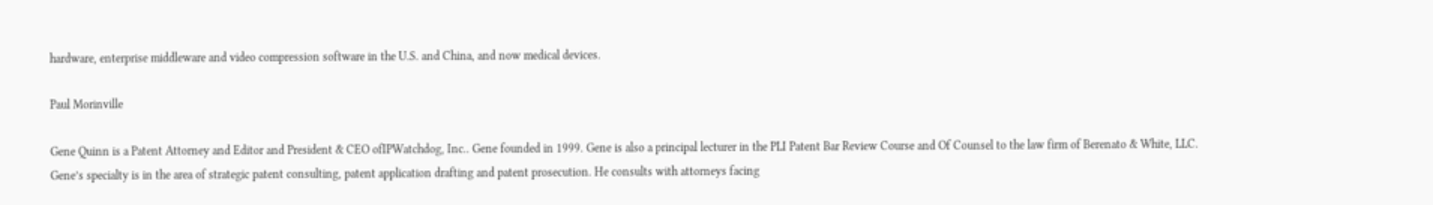hardware, enterprise middleware and video compression software in the U.S. and China, and now medical devices.

Paul Morinville

Gene Quinn is a Patent Attorney and Editor and President & CEO ofIPWatchdog, Inc.. Gene founded in 1999. Gene is also a principal lecturer in the PLI Patent Bar Review Course and Of Counsel to the law firm of Berenato & White, LLC. Gene’s specialty is in the area of strategic patent consulting, patent application drafting and patent prosecution. He consults with attorneys facing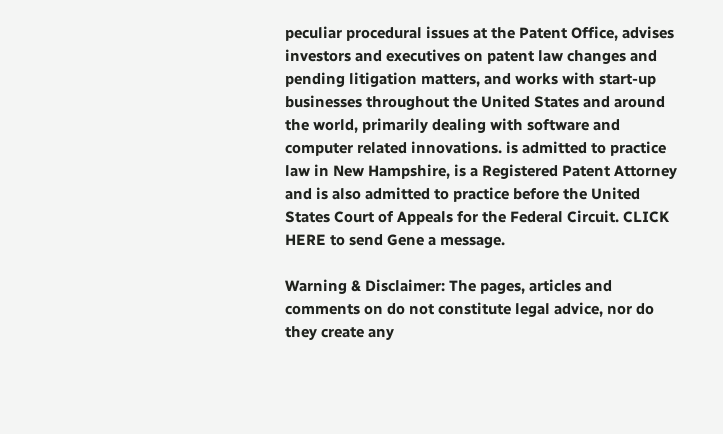peculiar procedural issues at the Patent Office, advises investors and executives on patent law changes and pending litigation matters, and works with start-up businesses throughout the United States and around the world, primarily dealing with software and computer related innovations. is admitted to practice law in New Hampshire, is a Registered Patent Attorney and is also admitted to practice before the United States Court of Appeals for the Federal Circuit. CLICK HERE to send Gene a message.

Warning & Disclaimer: The pages, articles and comments on do not constitute legal advice, nor do they create any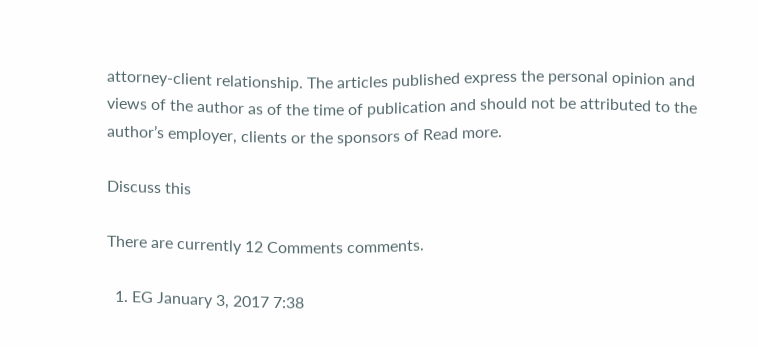attorney-client relationship. The articles published express the personal opinion and views of the author as of the time of publication and should not be attributed to the author’s employer, clients or the sponsors of Read more.

Discuss this

There are currently 12 Comments comments.

  1. EG January 3, 2017 7:38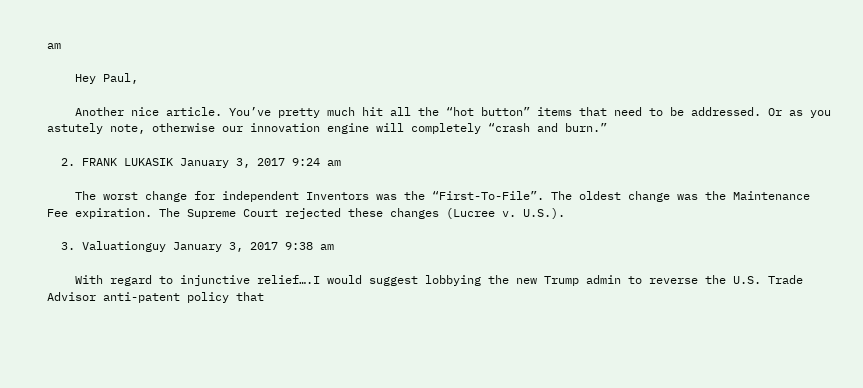am

    Hey Paul,

    Another nice article. You’ve pretty much hit all the “hot button” items that need to be addressed. Or as you astutely note, otherwise our innovation engine will completely “crash and burn.”

  2. FRANK LUKASIK January 3, 2017 9:24 am

    The worst change for independent Inventors was the “First-To-File”. The oldest change was the Maintenance Fee expiration. The Supreme Court rejected these changes (Lucree v. U.S.).

  3. Valuationguy January 3, 2017 9:38 am

    With regard to injunctive relief….I would suggest lobbying the new Trump admin to reverse the U.S. Trade Advisor anti-patent policy that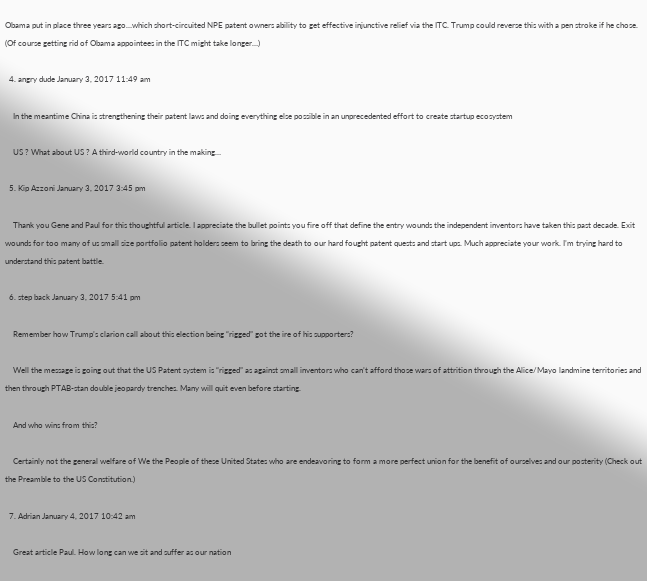Obama put in place three years ago…which short-circuited NPE patent owners ability to get effective injunctive relief via the ITC. Trump could reverse this with a pen stroke if he chose. (Of course getting rid of Obama appointees in the ITC might take longer…)

  4. angry dude January 3, 2017 11:49 am

    In the meantime China is strengthening their patent laws and doing everything else possible in an unprecedented effort to create startup ecosystem

    US ? What about US ? A third-world country in the making…

  5. Kip Azzoni January 3, 2017 3:45 pm

    Thank you Gene and Paul for this thoughtful article. I appreciate the bullet points you fire off that define the entry wounds the independent inventors have taken this past decade. Exit wounds for too many of us small size portfolio patent holders seem to bring the death to our hard fought patent quests and start ups. Much appreciate your work. I’m trying hard to understand this patent battle.

  6. step back January 3, 2017 5:41 pm

    Remember how Trump’s clarion call about this election being “rigged” got the ire of his supporters?

    Well the message is going out that the US Patent system is “rigged” as against small inventors who can’t afford those wars of attrition through the Alice/Mayo landmine territories and then through PTAB-stan double jeopardy trenches. Many will quit even before starting.

    And who wins from this?

    Certainly not the general welfare of We the People of these United States who are endeavoring to form a more perfect union for the benefit of ourselves and our posterity (Check out the Preamble to the US Constitution.)

  7. Adrian January 4, 2017 10:42 am

    Great article Paul. How long can we sit and suffer as our nation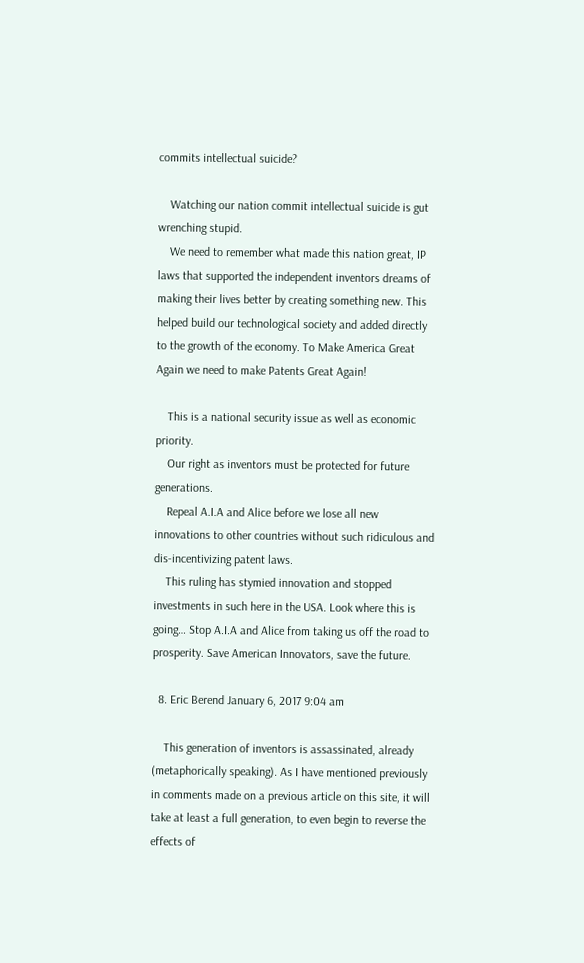commits intellectual suicide?

    Watching our nation commit intellectual suicide is gut wrenching stupid.
    We need to remember what made this nation great, IP laws that supported the independent inventors dreams of making their lives better by creating something new. This helped build our technological society and added directly to the growth of the economy. To Make America Great Again we need to make Patents Great Again!

    This is a national security issue as well as economic priority.
    Our right as inventors must be protected for future generations.
    Repeal A.I.A and Alice before we lose all new innovations to other countries without such ridiculous and dis-incentivizing patent laws.
    This ruling has stymied innovation and stopped investments in such here in the USA. Look where this is going… Stop A.I.A and Alice from taking us off the road to prosperity. Save American Innovators, save the future.

  8. Eric Berend January 6, 2017 9:04 am

    This generation of inventors is assassinated, already (metaphorically speaking). As I have mentioned previously in comments made on a previous article on this site, it will take at least a full generation, to even begin to reverse the effects of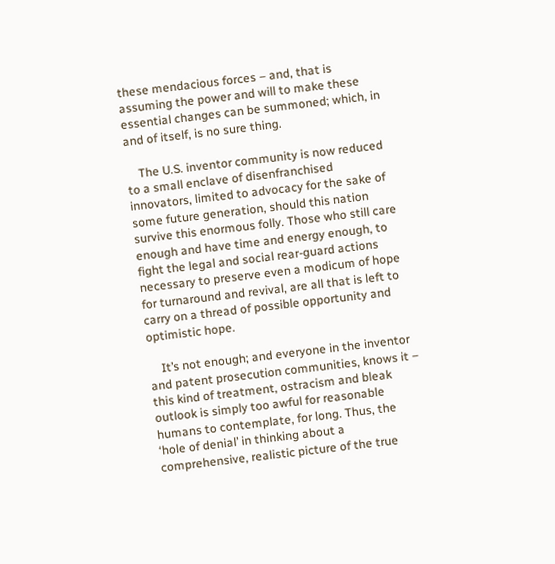these mendacious forces – and, that is assuming the power and will to make these essential changes can be summoned; which, in and of itself, is no sure thing.

    The U.S. inventor community is now reduced to a small enclave of disenfranchised innovators, limited to advocacy for the sake of some future generation, should this nation survive this enormous folly. Those who still care enough and have time and energy enough, to fight the legal and social rear-guard actions necessary to preserve even a modicum of hope for turnaround and revival, are all that is left to carry on a thread of possible opportunity and optimistic hope.

    It’s not enough; and everyone in the inventor and patent prosecution communities, knows it – this kind of treatment, ostracism and bleak outlook is simply too awful for reasonable humans to contemplate, for long. Thus, the ‘hole of denial’ in thinking about a comprehensive, realistic picture of the true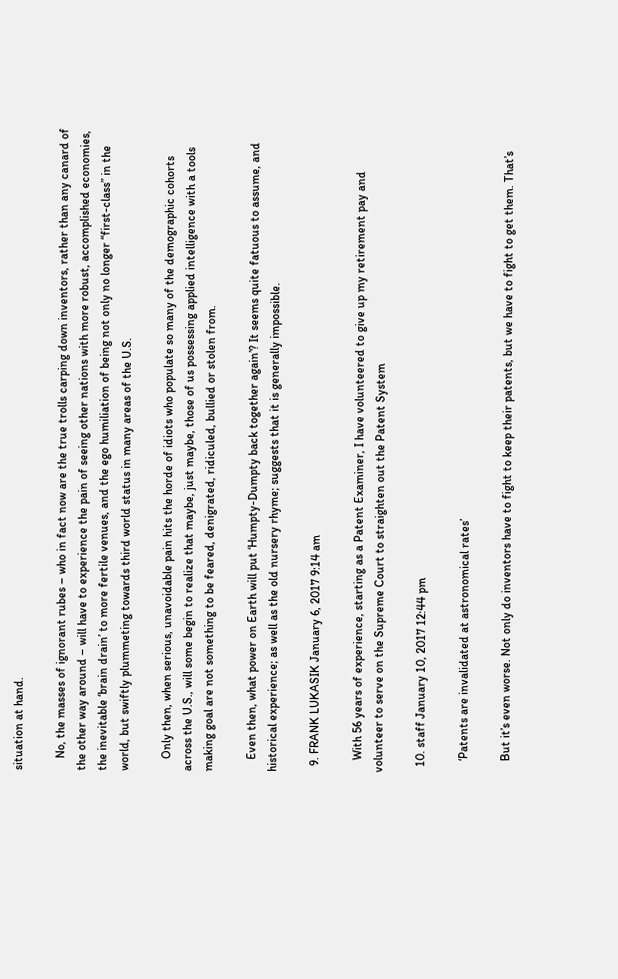situation at hand.

    No, the masses of ignorant rubes – who in fact now are the true trolls carping down inventors, rather than any canard of the other way around – will have to experience the pain of seeing other nations with more robust, accomplished economies, the inevitable ‘brain drain’ to more fertile venues, and the ego humiliation of being not only no longer “first-class” in the world, but swiftly plummeting towards third world status in many areas of the U.S.

    Only then, when serious, unavoidable pain hits the horde of idiots who populate so many of the demographic cohorts across the U.S., will some begin to realize that maybe, just maybe, those of us possessing applied intelligence with a tools making goal are not something to be feared, denigrated, ridiculed, bullied or stolen from.

    Even then, what power on Earth will put ‘Humpty-Dumpty back together again’? It seems quite fatuous to assume, and historical experience; as well as the old nursery rhyme; suggests that it is generally impossible.

  9. FRANK LUKASIK January 6, 2017 9:14 am

    With 56 years of experience, starting as a Patent Examiner, I have volunteered to give up my retirement pay and volunteer to serve on the Supreme Court to straighten out the Patent System

  10. staff January 10, 2017 12:44 pm

    ‘Patents are invalidated at astronomical rates’

    But it’s even worse. Not only do inventors have to fight to keep their patents, but we have to fight to get them. That’s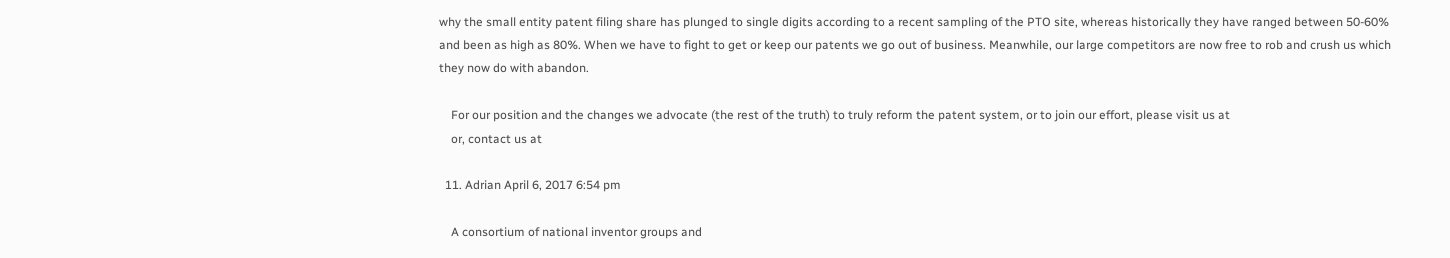why the small entity patent filing share has plunged to single digits according to a recent sampling of the PTO site, whereas historically they have ranged between 50-60% and been as high as 80%. When we have to fight to get or keep our patents we go out of business. Meanwhile, our large competitors are now free to rob and crush us which they now do with abandon.

    For our position and the changes we advocate (the rest of the truth) to truly reform the patent system, or to join our effort, please visit us at
    or, contact us at

  11. Adrian April 6, 2017 6:54 pm

    A consortium of national inventor groups and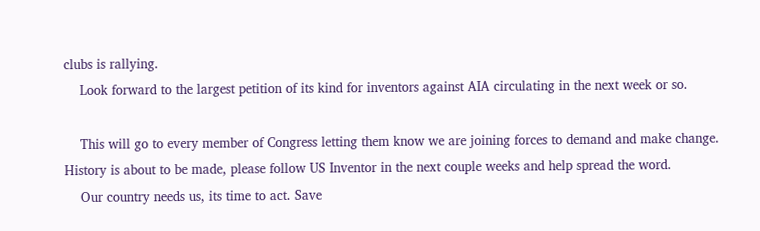clubs is rallying.
    Look forward to the largest petition of its kind for inventors against AIA circulating in the next week or so.

    This will go to every member of Congress letting them know we are joining forces to demand and make change. History is about to be made, please follow US Inventor in the next couple weeks and help spread the word.
    Our country needs us, its time to act. Save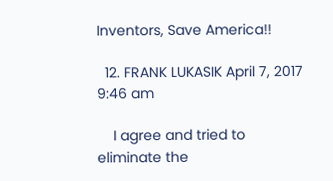Inventors, Save America!!

  12. FRANK LUKASIK April 7, 2017 9:46 am

    I agree and tried to eliminate the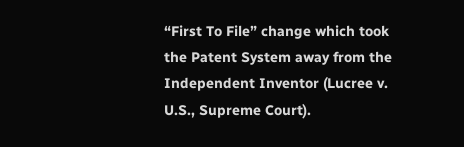“First To File” change which took the Patent System away from the Independent Inventor (Lucree v. U.S., Supreme Court).